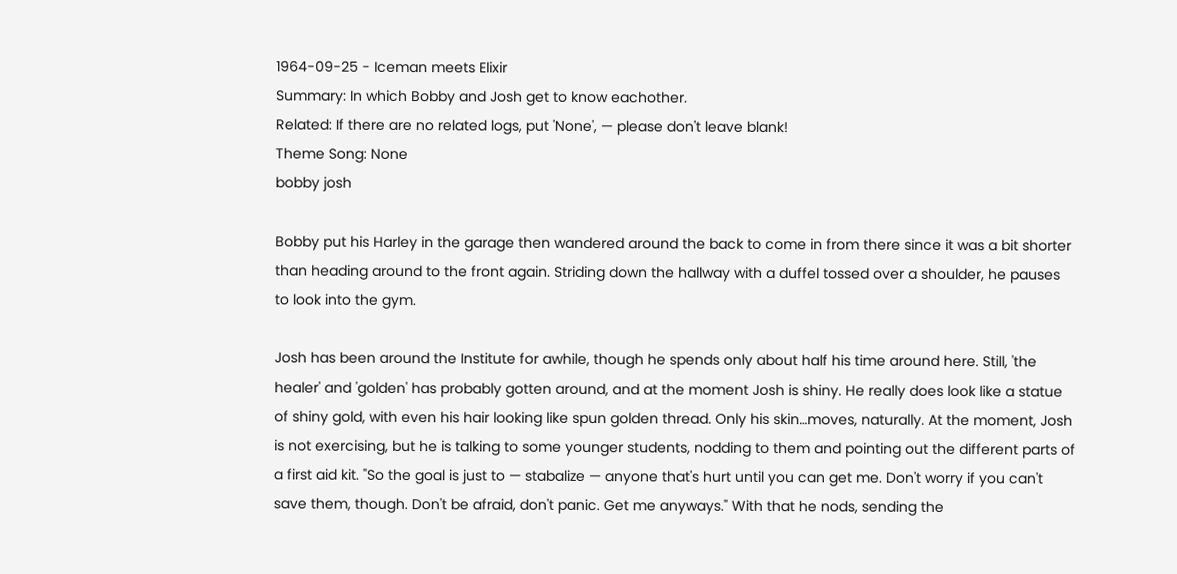1964-09-25 - Iceman meets Elixir
Summary: In which Bobby and Josh get to know eachother.
Related: If there are no related logs, put 'None', — please don't leave blank!
Theme Song: None
bobby josh

Bobby put his Harley in the garage then wandered around the back to come in from there since it was a bit shorter than heading around to the front again. Striding down the hallway with a duffel tossed over a shoulder, he pauses to look into the gym.

Josh has been around the Institute for awhile, though he spends only about half his time around here. Still, 'the healer' and 'golden' has probably gotten around, and at the moment Josh is shiny. He really does look like a statue of shiny gold, with even his hair looking like spun golden thread. Only his skin…moves, naturally. At the moment, Josh is not exercising, but he is talking to some younger students, nodding to them and pointing out the different parts of a first aid kit. "So the goal is just to — stabalize — anyone that's hurt until you can get me. Don't worry if you can't save them, though. Don't be afraid, don't panic. Get me anyways." With that he nods, sending the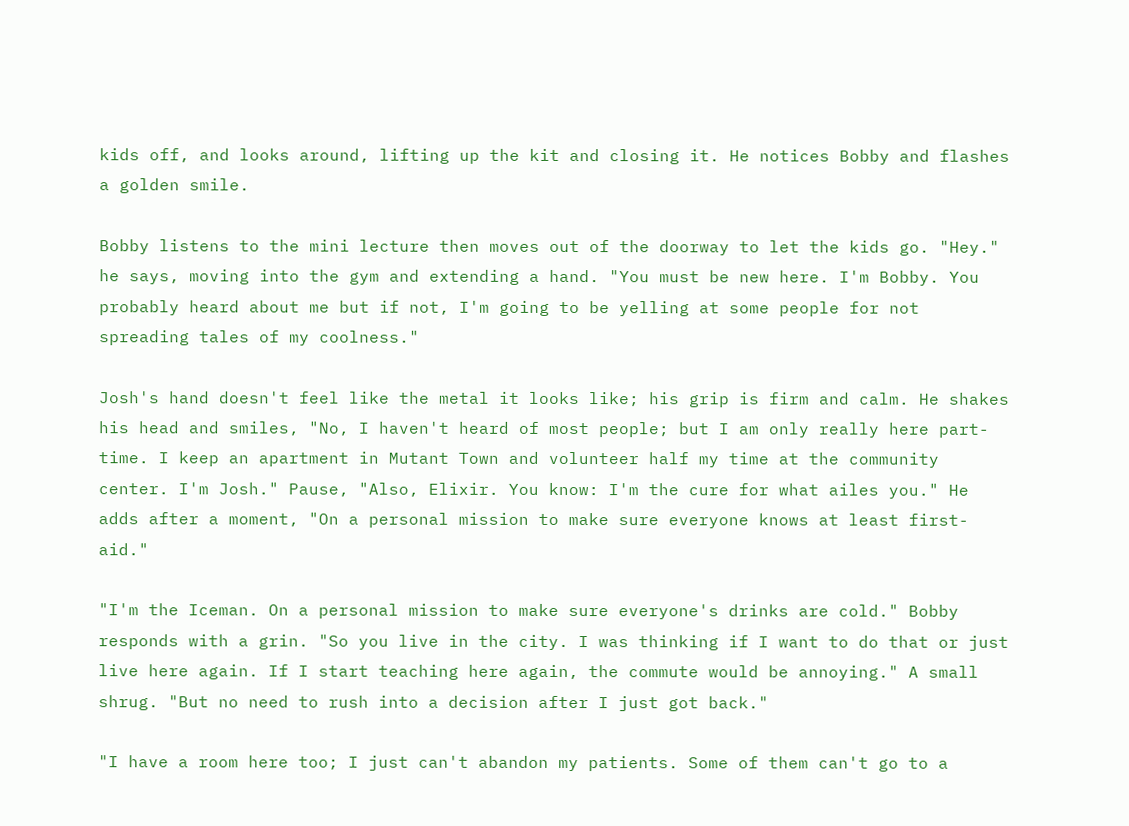kids off, and looks around, lifting up the kit and closing it. He notices Bobby and flashes a golden smile.

Bobby listens to the mini lecture then moves out of the doorway to let the kids go. "Hey." he says, moving into the gym and extending a hand. "You must be new here. I'm Bobby. You probably heard about me but if not, I'm going to be yelling at some people for not spreading tales of my coolness."

Josh's hand doesn't feel like the metal it looks like; his grip is firm and calm. He shakes his head and smiles, "No, I haven't heard of most people; but I am only really here part-time. I keep an apartment in Mutant Town and volunteer half my time at the community center. I'm Josh." Pause, "Also, Elixir. You know: I'm the cure for what ailes you." He adds after a moment, "On a personal mission to make sure everyone knows at least first-aid."

"I'm the Iceman. On a personal mission to make sure everyone's drinks are cold." Bobby responds with a grin. "So you live in the city. I was thinking if I want to do that or just live here again. If I start teaching here again, the commute would be annoying." A small shrug. "But no need to rush into a decision after I just got back."

"I have a room here too; I just can't abandon my patients. Some of them can't go to a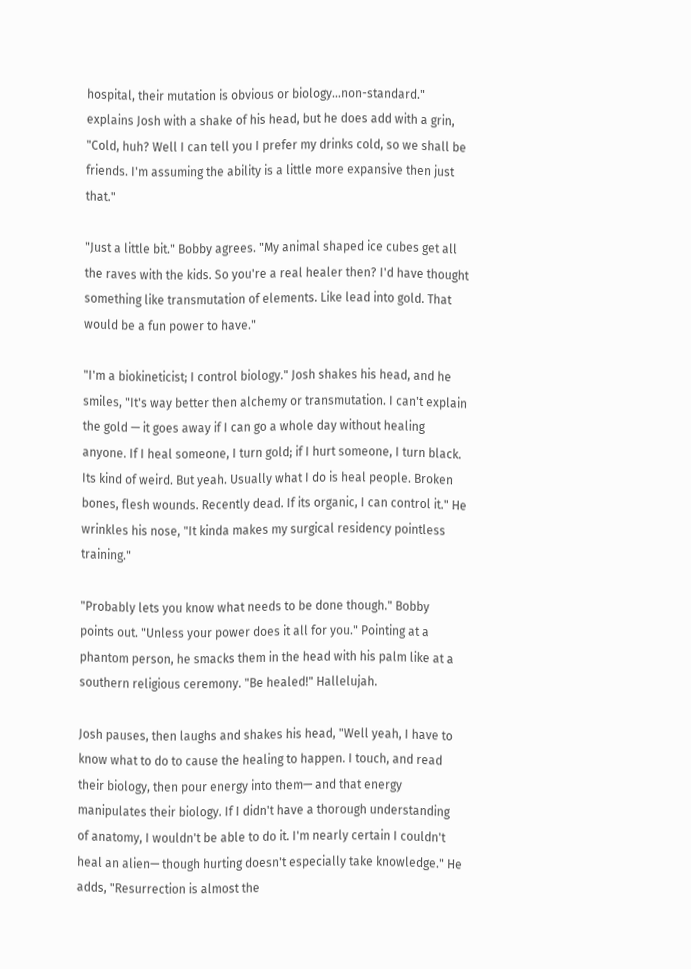hospital, their mutation is obvious or biology…non-standard." explains Josh with a shake of his head, but he does add with a grin, "Cold, huh? Well I can tell you I prefer my drinks cold, so we shall be friends. I'm assuming the ability is a little more expansive then just that."

"Just a little bit." Bobby agrees. "My animal shaped ice cubes get all the raves with the kids. So you're a real healer then? I'd have thought something like transmutation of elements. Like lead into gold. That would be a fun power to have."

"I'm a biokineticist; I control biology." Josh shakes his head, and he smiles, "It's way better then alchemy or transmutation. I can't explain the gold — it goes away if I can go a whole day without healing anyone. If I heal someone, I turn gold; if I hurt someone, I turn black. Its kind of weird. But yeah. Usually what I do is heal people. Broken bones, flesh wounds. Recently dead. If its organic, I can control it." He wrinkles his nose, "It kinda makes my surgical residency pointless training."

"Probably lets you know what needs to be done though." Bobby points out. "Unless your power does it all for you." Pointing at a phantom person, he smacks them in the head with his palm like at a southern religious ceremony. "Be healed!" Hallelujah.

Josh pauses, then laughs and shakes his head, "Well yeah, I have to know what to do to cause the healing to happen. I touch, and read their biology, then pour energy into them— and that energy manipulates their biology. If I didn't have a thorough understanding of anatomy, I wouldn't be able to do it. I'm nearly certain I couldn't heal an alien— though hurting doesn't especially take knowledge." He adds, "Resurrection is almost the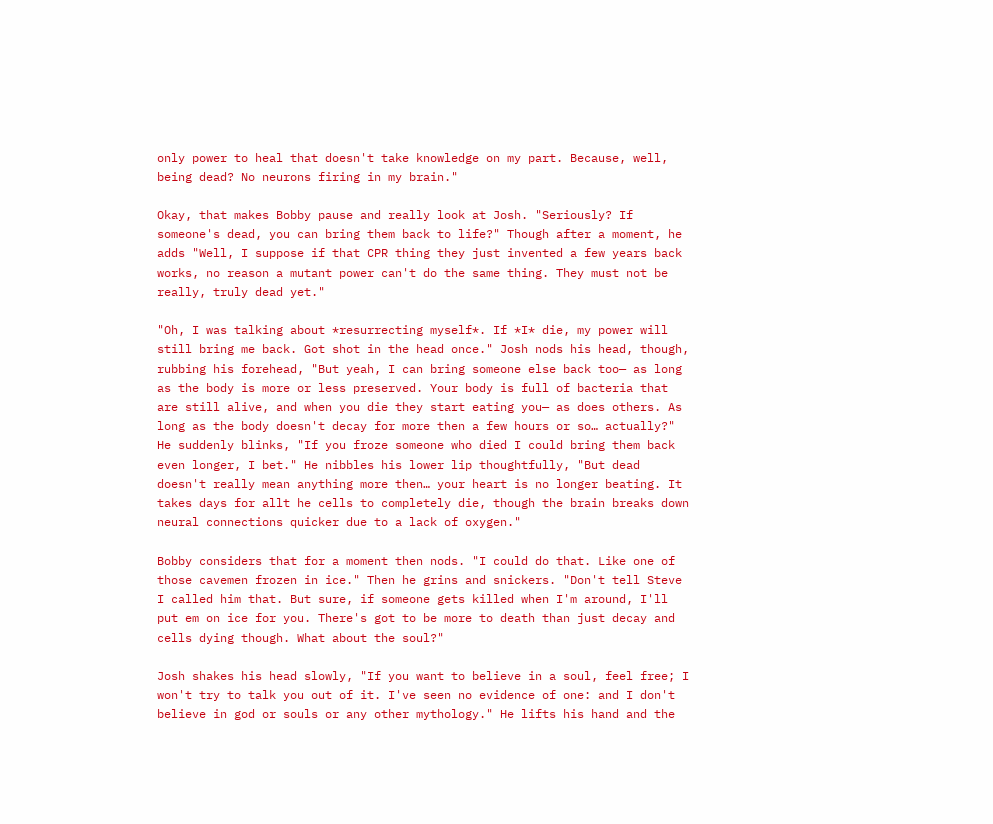only power to heal that doesn't take knowledge on my part. Because, well, being dead? No neurons firing in my brain."

Okay, that makes Bobby pause and really look at Josh. "Seriously? If someone's dead, you can bring them back to life?" Though after a moment, he adds "Well, I suppose if that CPR thing they just invented a few years back works, no reason a mutant power can't do the same thing. They must not be really, truly dead yet."

"Oh, I was talking about *resurrecting myself*. If *I* die, my power will still bring me back. Got shot in the head once." Josh nods his head, though, rubbing his forehead, "But yeah, I can bring someone else back too— as long as the body is more or less preserved. Your body is full of bacteria that are still alive, and when you die they start eating you— as does others. As long as the body doesn't decay for more then a few hours or so… actually?" He suddenly blinks, "If you froze someone who died I could bring them back even longer, I bet." He nibbles his lower lip thoughtfully, "But dead doesn't really mean anything more then… your heart is no longer beating. It takes days for allt he cells to completely die, though the brain breaks down neural connections quicker due to a lack of oxygen."

Bobby considers that for a moment then nods. "I could do that. Like one of those cavemen frozen in ice." Then he grins and snickers. "Don't tell Steve I called him that. But sure, if someone gets killed when I'm around, I'll put em on ice for you. There's got to be more to death than just decay and cells dying though. What about the soul?"

Josh shakes his head slowly, "If you want to believe in a soul, feel free; I won't try to talk you out of it. I've seen no evidence of one: and I don't believe in god or souls or any other mythology." He lifts his hand and the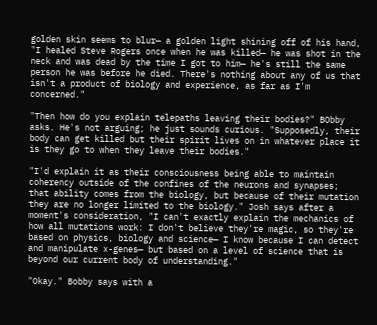golden skin seems to blur— a golden light shining off of his hand, "I healed Steve Rogers once when he was killed— he was shot in the neck and was dead by the time I got to him— he's still the same person he was before he died. There's nothing about any of us that isn't a product of biology and experience, as far as I'm concerned."

"Then how do you explain telepaths leaving their bodies?" BObby asks. He's not arguing; he just sounds curious. "Supposedly, their body can get killed but their spirit lives on in whatever place it is they go to when they leave their bodies."

"I'd explain it as their consciousness being able to maintain coherency outside of the confines of the neurons and synapses; that ability comes from the biology, but because of their mutation they are no longer limited to the biology." Josh says after a moment's consideration, "I can't exactly explain the mechanics of how all mutations work: I don't believe they're magic, so they're based on physics, biology and science— I know because I can detect and manipulate x-genes— but based on a level of science that is beyond our current body of understanding."

"Okay." Bobby says with a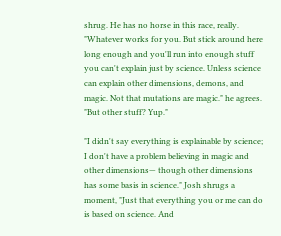shrug. He has no horse in this race, really. "Whatever works for you. But stick around here long enough and you'll run into enough stuff you can't explain just by science. Unless science can explain other dimensions, demons, and magic. Not that mutations are magic." he agrees. "But other stuff? Yup."

"I didn't say everything is explainable by science; I don't have a problem believing in magic and other dimensions— though other dimensions has some basis in science." Josh shrugs a moment, "Just that everything you or me can do is based on science. And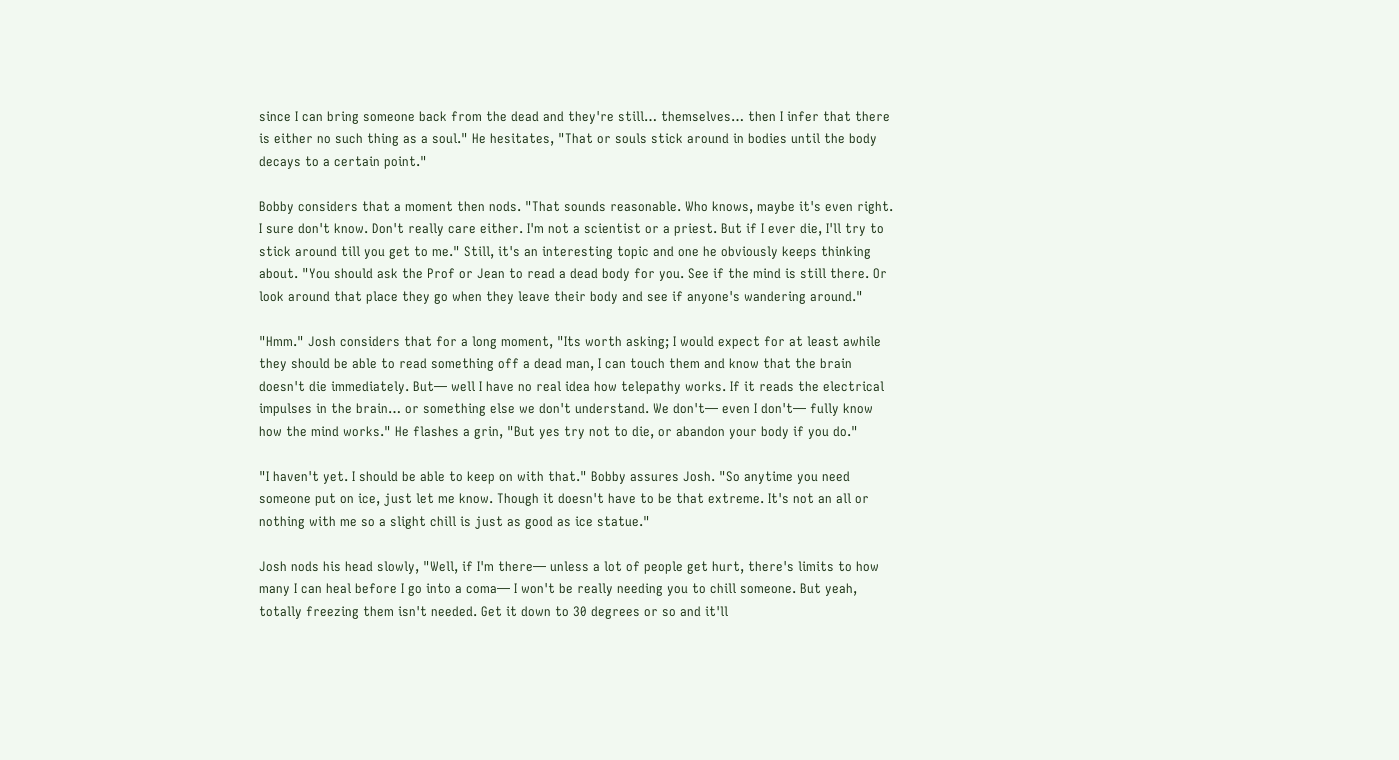since I can bring someone back from the dead and they're still… themselves… then I infer that there is either no such thing as a soul." He hesitates, "That or souls stick around in bodies until the body decays to a certain point."

Bobby considers that a moment then nods. "That sounds reasonable. Who knows, maybe it's even right. I sure don't know. Don't really care either. I'm not a scientist or a priest. But if I ever die, I'll try to stick around till you get to me." Still, it's an interesting topic and one he obviously keeps thinking about. "You should ask the Prof or Jean to read a dead body for you. See if the mind is still there. Or look around that place they go when they leave their body and see if anyone's wandering around."

"Hmm." Josh considers that for a long moment, "Its worth asking; I would expect for at least awhile they should be able to read something off a dead man, I can touch them and know that the brain doesn't die immediately. But— well I have no real idea how telepathy works. If it reads the electrical impulses in the brain… or something else we don't understand. We don't— even I don't— fully know how the mind works." He flashes a grin, "But yes try not to die, or abandon your body if you do."

"I haven't yet. I should be able to keep on with that." Bobby assures Josh. "So anytime you need someone put on ice, just let me know. Though it doesn't have to be that extreme. It's not an all or nothing with me so a slight chill is just as good as ice statue."

Josh nods his head slowly, "Well, if I'm there— unless a lot of people get hurt, there's limits to how many I can heal before I go into a coma— I won't be really needing you to chill someone. But yeah, totally freezing them isn't needed. Get it down to 30 degrees or so and it'll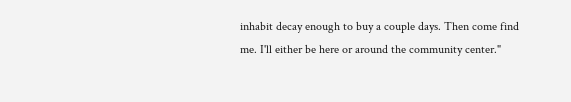inhabit decay enough to buy a couple days. Then come find me. I'll either be here or around the community center."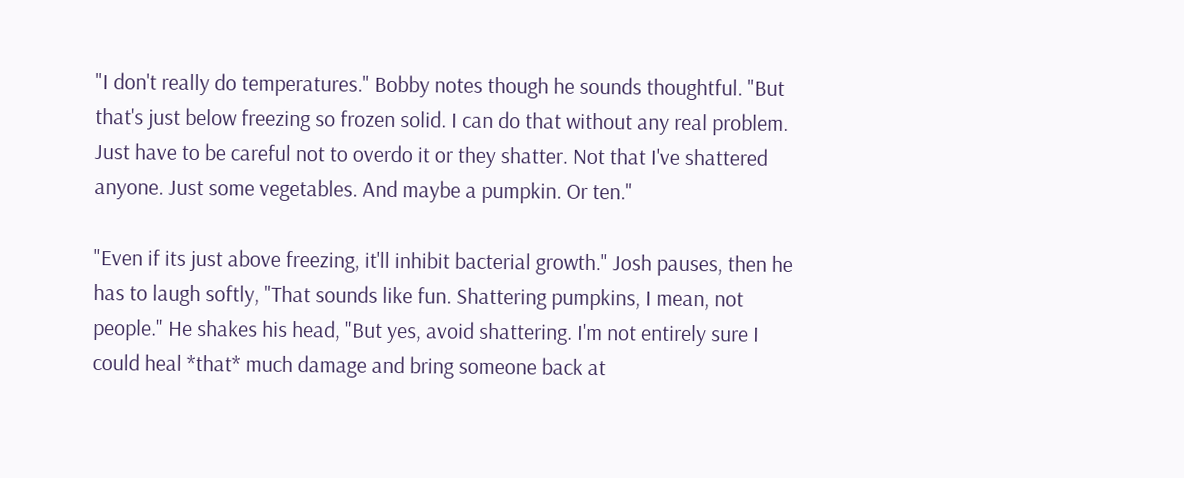"I don't really do temperatures." Bobby notes though he sounds thoughtful. "But that's just below freezing so frozen solid. I can do that without any real problem. Just have to be careful not to overdo it or they shatter. Not that I've shattered anyone. Just some vegetables. And maybe a pumpkin. Or ten."

"Even if its just above freezing, it'll inhibit bacterial growth." Josh pauses, then he has to laugh softly, "That sounds like fun. Shattering pumpkins, I mean, not people." He shakes his head, "But yes, avoid shattering. I'm not entirely sure I could heal *that* much damage and bring someone back at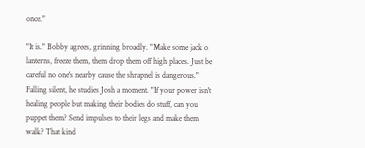once."

"It is." Bobby agrees, grinning broadly. "Make some jack o lanterns, freeze them, them drop them off high places. Just be careful no one's nearby cause the shrapnel is dangerous." Falling silent, he studies Josh a moment. "If your power isn't healing people but making their bodies do stuff, can you puppet them? Send impulses to their legs and make them walk? That kind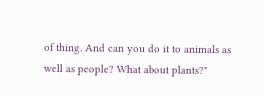of thing. And can you do it to animals as well as people? What about plants?"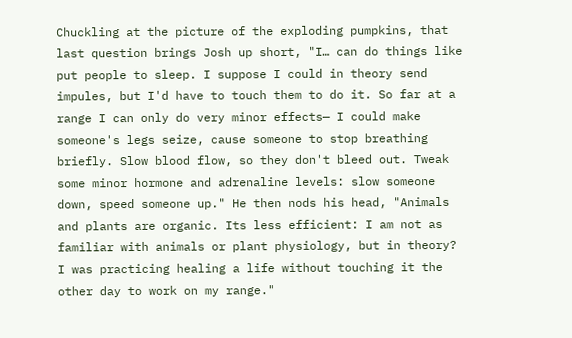Chuckling at the picture of the exploding pumpkins, that last question brings Josh up short, "I… can do things like put people to sleep. I suppose I could in theory send impules, but I'd have to touch them to do it. So far at a range I can only do very minor effects— I could make someone's legs seize, cause someone to stop breathing briefly. Slow blood flow, so they don't bleed out. Tweak some minor hormone and adrenaline levels: slow someone down, speed someone up." He then nods his head, "Animals and plants are organic. Its less efficient: I am not as familiar with animals or plant physiology, but in theory? I was practicing healing a life without touching it the other day to work on my range."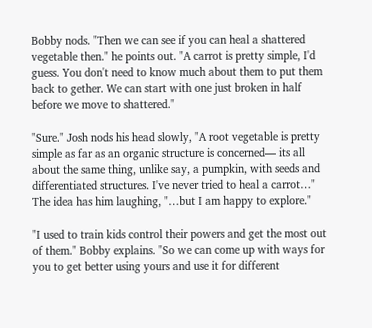Bobby nods. "Then we can see if you can heal a shattered vegetable then." he points out. "A carrot is pretty simple, I'd guess. You don't need to know much about them to put them back to gether. We can start with one just broken in half before we move to shattered."

"Sure." Josh nods his head slowly, "A root vegetable is pretty simple as far as an organic structure is concerned— its all about the same thing, unlike say, a pumpkin, with seeds and differentiated structures. I've never tried to heal a carrot…" The idea has him laughing, "…but I am happy to explore."

"I used to train kids control their powers and get the most out of them." Bobby explains. "So we can come up with ways for you to get better using yours and use it for different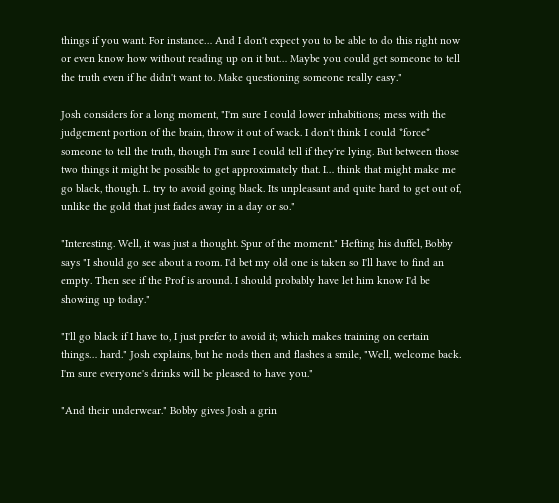things if you want. For instance… And I don't expect you to be able to do this right now or even know how without reading up on it but… Maybe you could get someone to tell the truth even if he didn't want to. Make questioning someone really easy."

Josh considers for a long moment, "I'm sure I could lower inhabitions; mess with the judgement portion of the brain, throw it out of wack. I don't think I could *force* someone to tell the truth, though I'm sure I could tell if they're lying. But between those two things it might be possible to get approximately that. I… think that might make me go black, though. I.. try to avoid going black. Its unpleasant and quite hard to get out of, unlike the gold that just fades away in a day or so."

"Interesting. Well, it was just a thought. Spur of the moment." Hefting his duffel, Bobby says "I should go see about a room. I'd bet my old one is taken so I'll have to find an empty. Then see if the Prof is around. I should probably have let him know I'd be showing up today."

"I'll go black if I have to, I just prefer to avoid it; which makes training on certain things… hard." Josh explains, but he nods then and flashes a smile, "Well, welcome back. I'm sure everyone's drinks will be pleased to have you."

"And their underwear." Bobby gives Josh a grin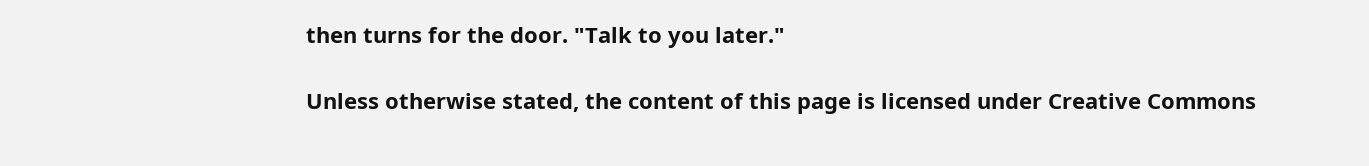then turns for the door. "Talk to you later."

Unless otherwise stated, the content of this page is licensed under Creative Commons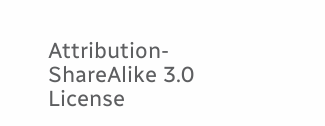Attribution-ShareAlike 3.0 License